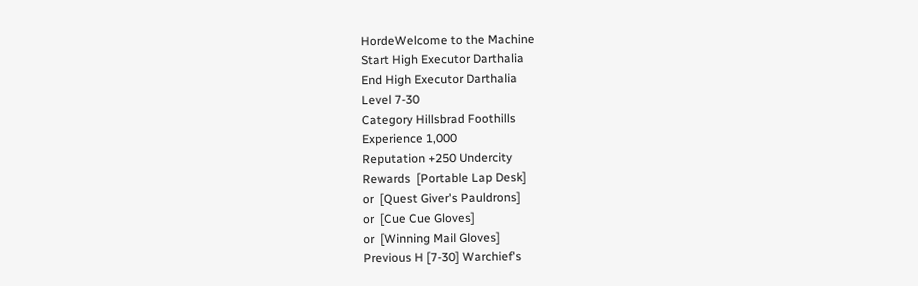HordeWelcome to the Machine
Start High Executor Darthalia
End High Executor Darthalia
Level 7-30
Category Hillsbrad Foothills
Experience 1,000
Reputation +250 Undercity
Rewards  [Portable Lap Desk]
or  [Quest Giver's Pauldrons]
or  [Cue Cue Gloves]
or  [Winning Mail Gloves]
Previous H [7-30] Warchief's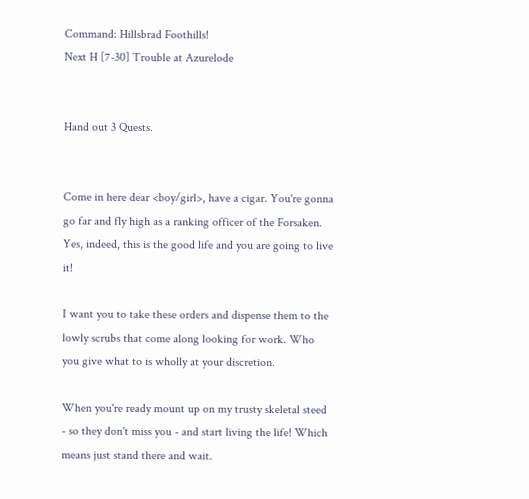Command: Hillsbrad Foothills!
Next H [7-30] Trouble at Azurelode


Hand out 3 Quests.


Come in here dear <boy/girl>, have a cigar. You're gonna go far and fly high as a ranking officer of the Forsaken. Yes, indeed, this is the good life and you are going to live it!

I want you to take these orders and dispense them to the lowly scrubs that come along looking for work. Who you give what to is wholly at your discretion.

When you're ready mount up on my trusty skeletal steed - so they don't miss you - and start living the life! Which means just stand there and wait.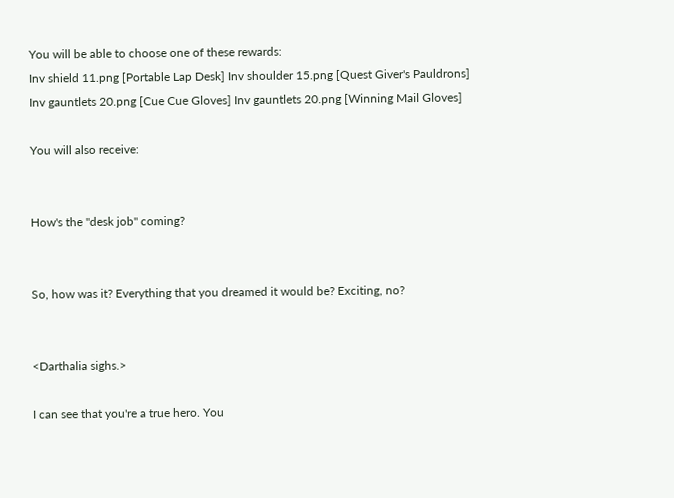You will be able to choose one of these rewards:
Inv shield 11.png [Portable Lap Desk] Inv shoulder 15.png [Quest Giver's Pauldrons]
Inv gauntlets 20.png [Cue Cue Gloves] Inv gauntlets 20.png [Winning Mail Gloves]

You will also receive:


How's the "desk job" coming?


So, how was it? Everything that you dreamed it would be? Exciting, no?


<Darthalia sighs.>

I can see that you're a true hero. You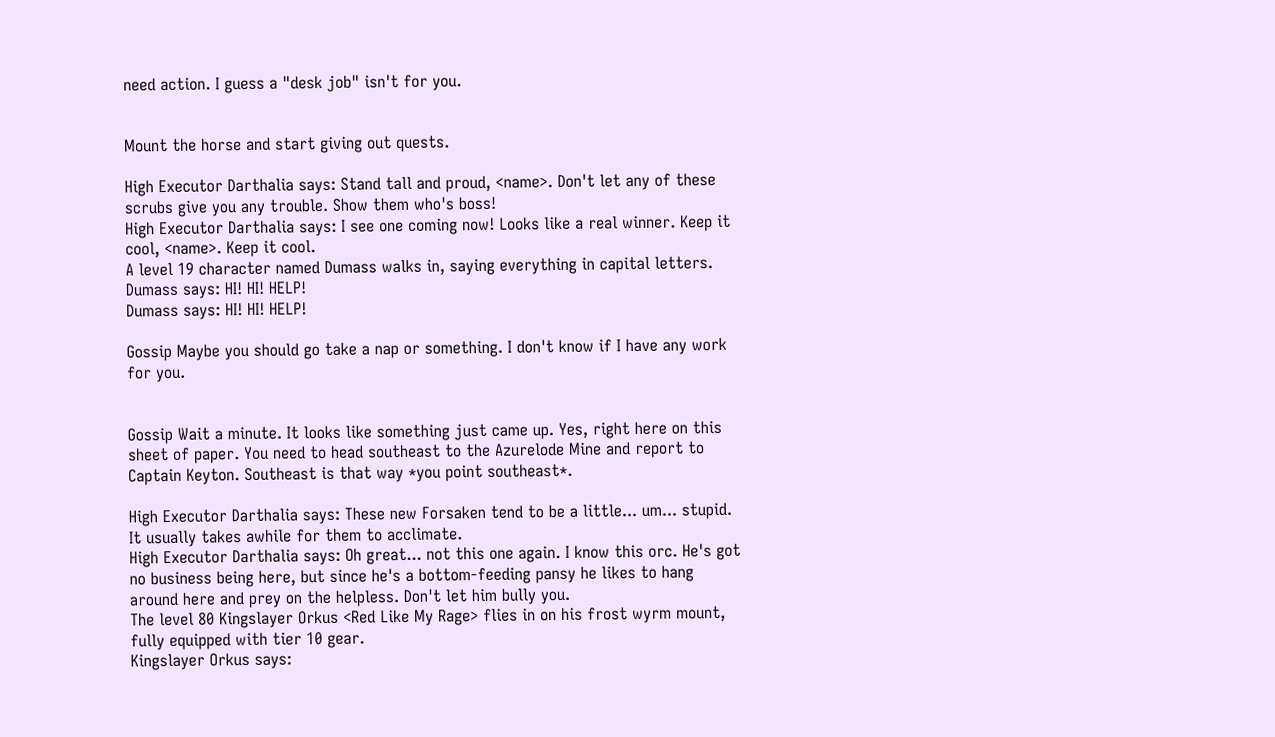need action. I guess a "desk job" isn't for you.


Mount the horse and start giving out quests.

High Executor Darthalia says: Stand tall and proud, <name>. Don't let any of these scrubs give you any trouble. Show them who's boss!
High Executor Darthalia says: I see one coming now! Looks like a real winner. Keep it cool, <name>. Keep it cool.
A level 19 character named Dumass walks in, saying everything in capital letters.
Dumass says: HI! HI! HELP!
Dumass says: HI! HI! HELP!

Gossip Maybe you should go take a nap or something. I don't know if I have any work for you.


Gossip Wait a minute. It looks like something just came up. Yes, right here on this sheet of paper. You need to head southeast to the Azurelode Mine and report to Captain Keyton. Southeast is that way *you point southeast*.

High Executor Darthalia says: These new Forsaken tend to be a little... um... stupid. It usually takes awhile for them to acclimate.
High Executor Darthalia says: Oh great... not this one again. I know this orc. He's got no business being here, but since he's a bottom-feeding pansy he likes to hang around here and prey on the helpless. Don't let him bully you.
The level 80 Kingslayer Orkus <Red Like My Rage> flies in on his frost wyrm mount, fully equipped with tier 10 gear.
Kingslayer Orkus says: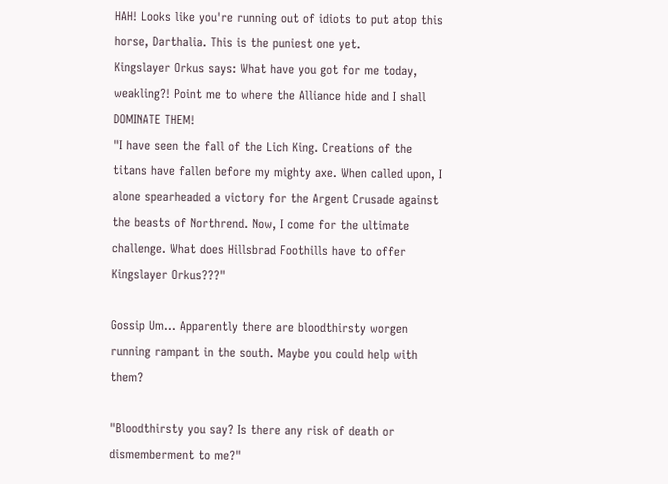HAH! Looks like you're running out of idiots to put atop this horse, Darthalia. This is the puniest one yet.
Kingslayer Orkus says: What have you got for me today, weakling?! Point me to where the Alliance hide and I shall DOMINATE THEM!
"I have seen the fall of the Lich King. Creations of the titans have fallen before my mighty axe. When called upon, I alone spearheaded a victory for the Argent Crusade against the beasts of Northrend. Now, I come for the ultimate challenge. What does Hillsbrad Foothills have to offer Kingslayer Orkus???"

Gossip Um... Apparently there are bloodthirsty worgen running rampant in the south. Maybe you could help with them?

"Bloodthirsty you say? Is there any risk of death or dismemberment to me?"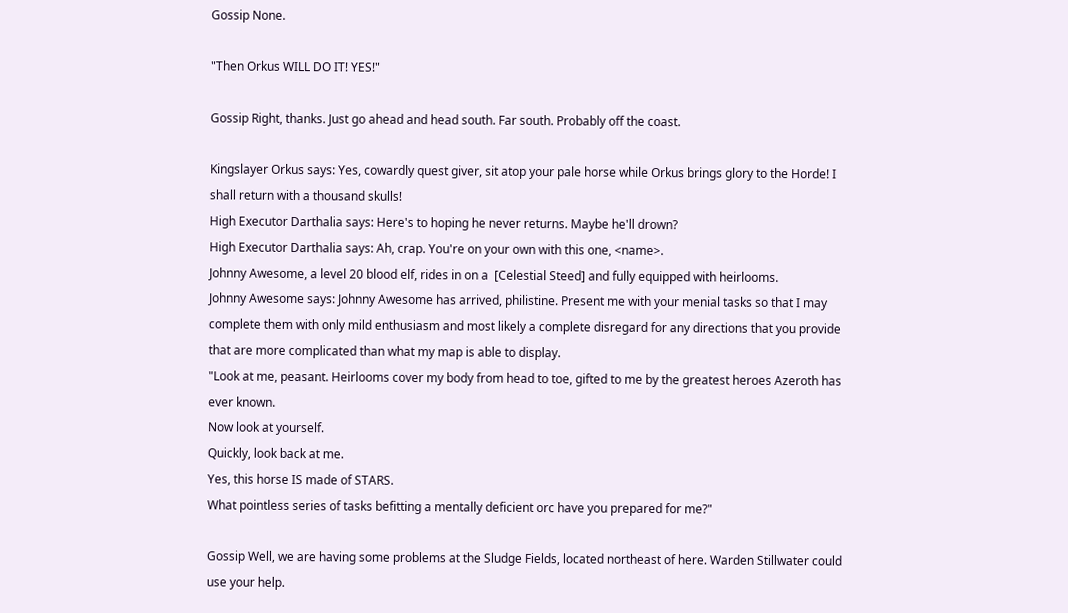Gossip None.

"Then Orkus WILL DO IT! YES!"

Gossip Right, thanks. Just go ahead and head south. Far south. Probably off the coast.

Kingslayer Orkus says: Yes, cowardly quest giver, sit atop your pale horse while Orkus brings glory to the Horde! I shall return with a thousand skulls!
High Executor Darthalia says: Here's to hoping he never returns. Maybe he'll drown?
High Executor Darthalia says: Ah, crap. You're on your own with this one, <name>.
Johnny Awesome, a level 20 blood elf, rides in on a  [Celestial Steed] and fully equipped with heirlooms.
Johnny Awesome says: Johnny Awesome has arrived, philistine. Present me with your menial tasks so that I may complete them with only mild enthusiasm and most likely a complete disregard for any directions that you provide that are more complicated than what my map is able to display.
"Look at me, peasant. Heirlooms cover my body from head to toe, gifted to me by the greatest heroes Azeroth has ever known.
Now look at yourself.
Quickly, look back at me.
Yes, this horse IS made of STARS.
What pointless series of tasks befitting a mentally deficient orc have you prepared for me?"

Gossip Well, we are having some problems at the Sludge Fields, located northeast of here. Warden Stillwater could use your help.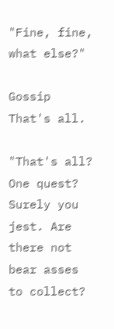"Fine, fine, what else?"

Gossip That's all.

"That's all? One quest? Surely you jest. Are there not bear asses to collect?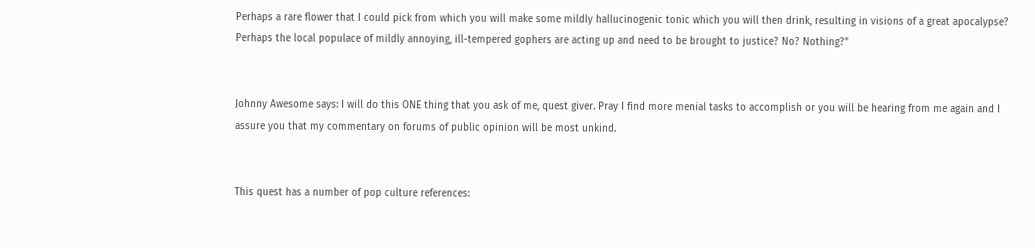Perhaps a rare flower that I could pick from which you will make some mildly hallucinogenic tonic which you will then drink, resulting in visions of a great apocalypse? Perhaps the local populace of mildly annoying, ill-tempered gophers are acting up and need to be brought to justice? No? Nothing?"


Johnny Awesome says: I will do this ONE thing that you ask of me, quest giver. Pray I find more menial tasks to accomplish or you will be hearing from me again and I assure you that my commentary on forums of public opinion will be most unkind.


This quest has a number of pop culture references: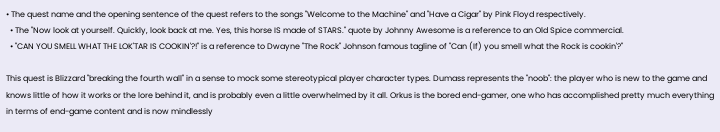• The quest name and the opening sentence of the quest refers to the songs "Welcome to the Machine" and "Have a Cigar" by Pink Floyd respectively.
  • The "Now look at yourself. Quickly, look back at me. Yes, this horse IS made of STARS." quote by Johnny Awesome is a reference to an Old Spice commercial.
  • "CAN YOU SMELL WHAT THE LOK'TAR IS COOKIN'?!" is a reference to Dwayne "The Rock" Johnson famous tagline of "Can (If) you smell what the Rock is cookin'?"

This quest is Blizzard "breaking the fourth wall" in a sense to mock some stereotypical player character types. Dumass represents the "noob": the player who is new to the game and knows little of how it works or the lore behind it, and is probably even a little overwhelmed by it all. Orkus is the bored end-gamer, one who has accomplished pretty much everything in terms of end-game content and is now mindlessly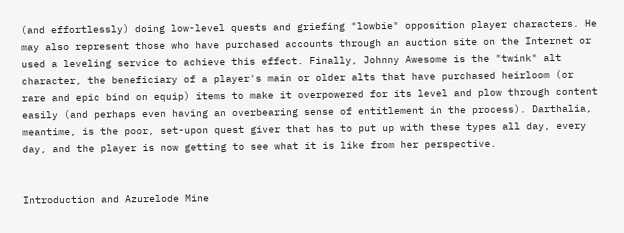(and effortlessly) doing low-level quests and griefing "lowbie" opposition player characters. He may also represent those who have purchased accounts through an auction site on the Internet or used a leveling service to achieve this effect. Finally, Johnny Awesome is the "twink" alt character, the beneficiary of a player's main or older alts that have purchased heirloom (or rare and epic bind on equip) items to make it overpowered for its level and plow through content easily (and perhaps even having an overbearing sense of entitlement in the process). Darthalia, meantime, is the poor, set-upon quest giver that has to put up with these types all day, every day, and the player is now getting to see what it is like from her perspective.


Introduction and Azurelode Mine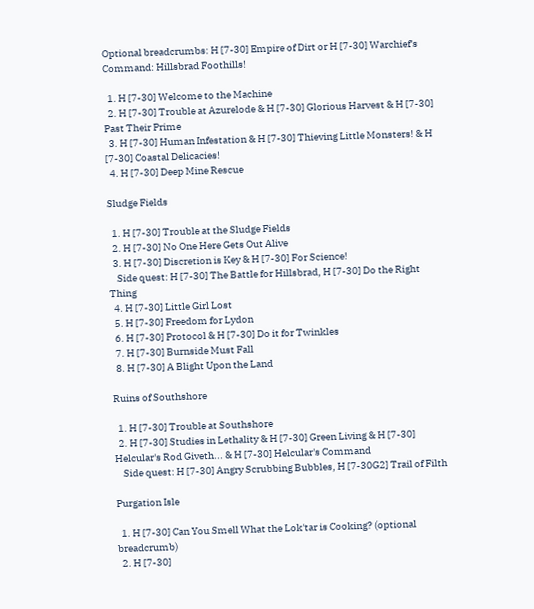Optional breadcrumbs: H [7-30] Empire of Dirt or H [7-30] Warchief's Command: Hillsbrad Foothills!

  1. H [7-30] Welcome to the Machine
  2. H [7-30] Trouble at Azurelode & H [7-30] Glorious Harvest & H [7-30] Past Their Prime
  3. H [7-30] Human Infestation & H [7-30] Thieving Little Monsters! & H [7-30] Coastal Delicacies!
  4. H [7-30] Deep Mine Rescue

Sludge Fields

  1. H [7-30] Trouble at the Sludge Fields
  2. H [7-30] No One Here Gets Out Alive
  3. H [7-30] Discretion is Key & H [7-30] For Science!
    Side quest: H [7-30] The Battle for Hillsbrad, H [7-30] Do the Right Thing
  4. H [7-30] Little Girl Lost
  5. H [7-30] Freedom for Lydon
  6. H [7-30] Protocol & H [7-30] Do it for Twinkles
  7. H [7-30] Burnside Must Fall
  8. H [7-30] A Blight Upon the Land

Ruins of Southshore

  1. H [7-30] Trouble at Southshore
  2. H [7-30] Studies in Lethality & H [7-30] Green Living & H [7-30] Helcular's Rod Giveth... & H [7-30] Helcular's Command
    Side quest: H [7-30] Angry Scrubbing Bubbles, H [7-30G2] Trail of Filth

Purgation Isle

  1. H [7-30] Can You Smell What the Lok'tar is Cooking? (optional breadcrumb)
  2. H [7-30]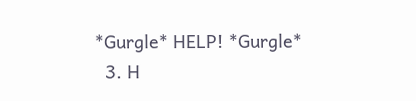*Gurgle* HELP! *Gurgle*
  3. H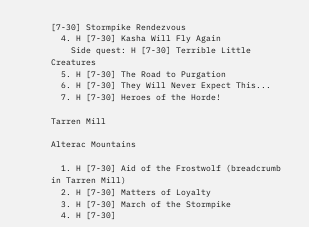[7-30] Stormpike Rendezvous
  4. H [7-30] Kasha Will Fly Again
    Side quest: H [7-30] Terrible Little Creatures
  5. H [7-30] The Road to Purgation
  6. H [7-30] They Will Never Expect This...
  7. H [7-30] Heroes of the Horde!

Tarren Mill

Alterac Mountains

  1. H [7-30] Aid of the Frostwolf (breadcrumb in Tarren Mill)
  2. H [7-30] Matters of Loyalty
  3. H [7-30] March of the Stormpike
  4. H [7-30]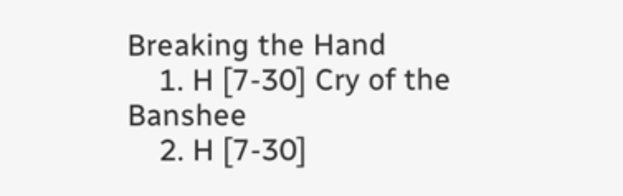Breaking the Hand
    1. H [7-30] Cry of the Banshee
    2. H [7-30]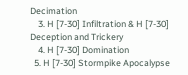Decimation
    3. H [7-30] Infiltration & H [7-30] Deception and Trickery
    4. H [7-30] Domination
  5. H [7-30] Stormpike Apocalypse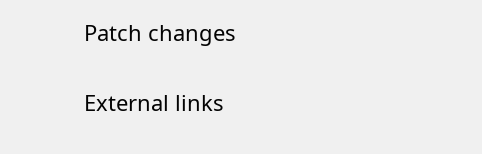Patch changes

External links